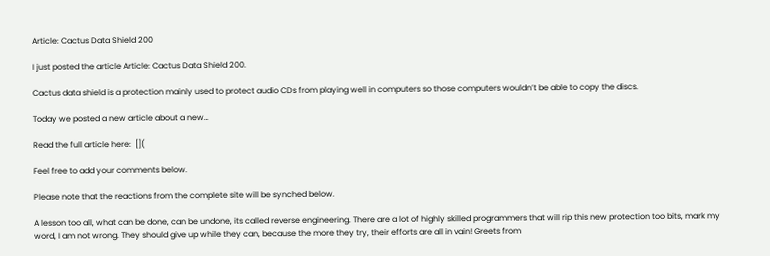Article: Cactus Data Shield 200

I just posted the article Article: Cactus Data Shield 200.

Cactus data shield is a protection mainly used to protect audio CDs from playing well in computers so those computers wouldn’t be able to copy the discs.

Today we posted a new article about a new…

Read the full article here:  [](

Feel free to add your comments below.

Please note that the reactions from the complete site will be synched below.

A lesson too all, what can be done, can be undone, its called reverse engineering. There are a lot of highly skilled programmers that will rip this new protection too bits, mark my word, I am not wrong. They should give up while they can, because the more they try, their efforts are all in vain! Greets from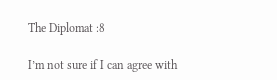The Diplomat :8

I’m not sure if I can agree with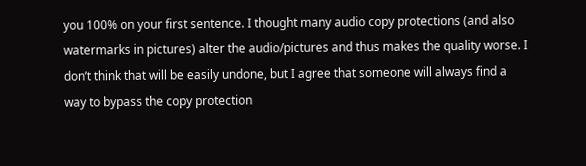you 100% on your first sentence. I thought many audio copy protections (and also watermarks in pictures) alter the audio/pictures and thus makes the quality worse. I don’t think that will be easily undone, but I agree that someone will always find a way to bypass the copy protection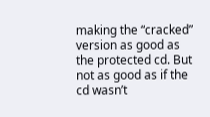making the “cracked” version as good as the protected cd. But not as good as if the cd wasn’t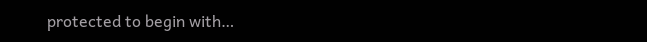protected to begin with…